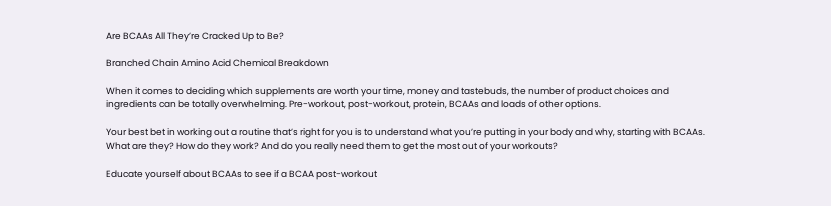Are BCAAs All They’re Cracked Up to Be?

Branched Chain Amino Acid Chemical Breakdown

When it comes to deciding which supplements are worth your time, money and tastebuds, the number of product choices and ingredients can be totally overwhelming. Pre-workout, post-workout, protein, BCAAs and loads of other options.

Your best bet in working out a routine that’s right for you is to understand what you’re putting in your body and why, starting with BCAAs. What are they? How do they work? And do you really need them to get the most out of your workouts?

Educate yourself about BCAAs to see if a BCAA post-workout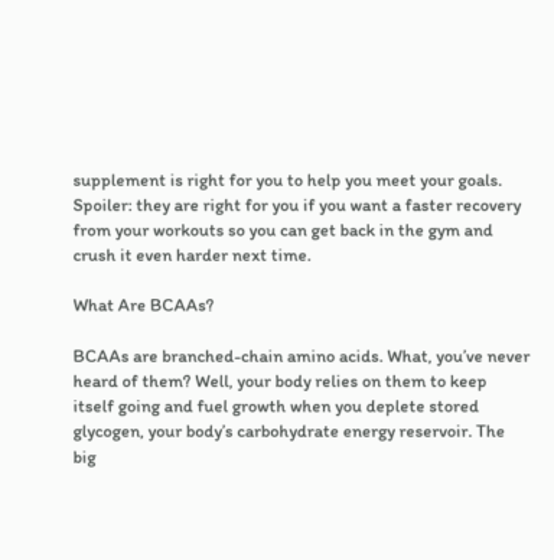supplement is right for you to help you meet your goals. Spoiler: they are right for you if you want a faster recovery from your workouts so you can get back in the gym and crush it even harder next time.

What Are BCAAs?

BCAAs are branched-chain amino acids. What, you’ve never heard of them? Well, your body relies on them to keep itself going and fuel growth when you deplete stored glycogen, your body’s carbohydrate energy reservoir. The big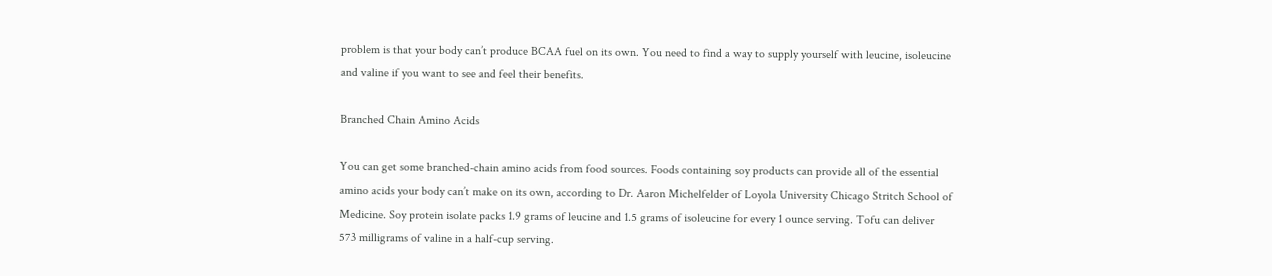problem is that your body can’t produce BCAA fuel on its own. You need to find a way to supply yourself with leucine, isoleucine and valine if you want to see and feel their benefits.

Branched Chain Amino Acids

You can get some branched-chain amino acids from food sources. Foods containing soy products can provide all of the essential amino acids your body can’t make on its own, according to Dr. Aaron Michelfelder of Loyola University Chicago Stritch School of Medicine. Soy protein isolate packs 1.9 grams of leucine and 1.5 grams of isoleucine for every 1 ounce serving. Tofu can deliver 573 milligrams of valine in a half-cup serving.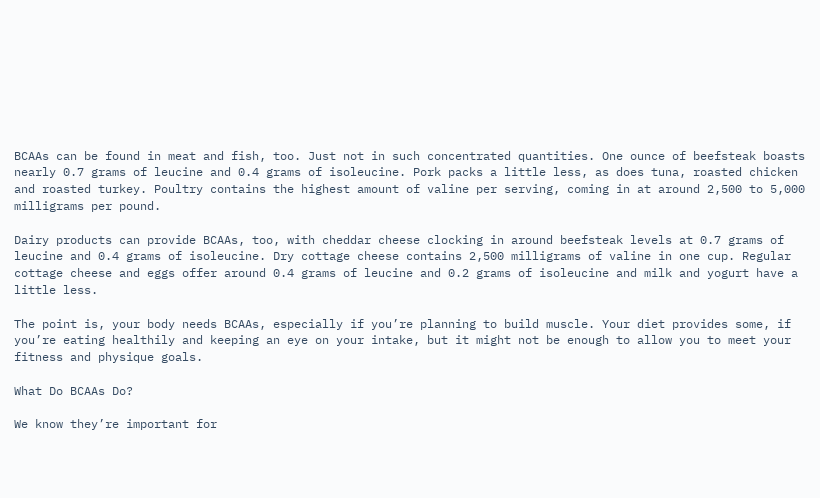BCAAs can be found in meat and fish, too. Just not in such concentrated quantities. One ounce of beefsteak boasts nearly 0.7 grams of leucine and 0.4 grams of isoleucine. Pork packs a little less, as does tuna, roasted chicken and roasted turkey. Poultry contains the highest amount of valine per serving, coming in at around 2,500 to 5,000 milligrams per pound.

Dairy products can provide BCAAs, too, with cheddar cheese clocking in around beefsteak levels at 0.7 grams of leucine and 0.4 grams of isoleucine. Dry cottage cheese contains 2,500 milligrams of valine in one cup. Regular cottage cheese and eggs offer around 0.4 grams of leucine and 0.2 grams of isoleucine and milk and yogurt have a little less.

The point is, your body needs BCAAs, especially if you’re planning to build muscle. Your diet provides some, if you’re eating healthily and keeping an eye on your intake, but it might not be enough to allow you to meet your fitness and physique goals.

What Do BCAAs Do?

We know they’re important for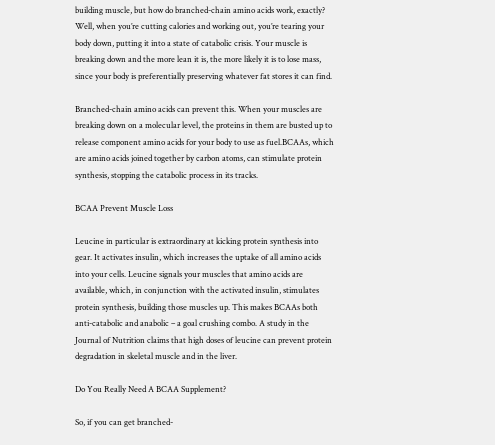building muscle, but how do branched-chain amino acids work, exactly? Well, when you’re cutting calories and working out, you’re tearing your body down, putting it into a state of catabolic crisis. Your muscle is breaking down and the more lean it is, the more likely it is to lose mass, since your body is preferentially preserving whatever fat stores it can find.

Branched-chain amino acids can prevent this. When your muscles are breaking down on a molecular level, the proteins in them are busted up to release component amino acids for your body to use as fuel.BCAAs, which are amino acids joined together by carbon atoms, can stimulate protein synthesis, stopping the catabolic process in its tracks.

BCAA Prevent Muscle Loss

Leucine in particular is extraordinary at kicking protein synthesis into gear. It activates insulin, which increases the uptake of all amino acids into your cells. Leucine signals your muscles that amino acids are available, which, in conjunction with the activated insulin, stimulates protein synthesis, building those muscles up. This makes BCAAs both anti-catabolic and anabolic – a goal crushing combo. A study in the Journal of Nutrition claims that high doses of leucine can prevent protein degradation in skeletal muscle and in the liver.

Do You Really Need A BCAA Supplement?

So, if you can get branched-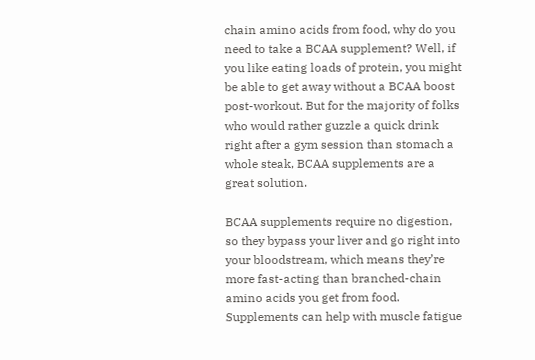chain amino acids from food, why do you need to take a BCAA supplement? Well, if you like eating loads of protein, you might be able to get away without a BCAA boost post-workout. But for the majority of folks who would rather guzzle a quick drink right after a gym session than stomach a whole steak, BCAA supplements are a great solution.

BCAA supplements require no digestion, so they bypass your liver and go right into your bloodstream, which means they’re more fast-acting than branched-chain amino acids you get from food. Supplements can help with muscle fatigue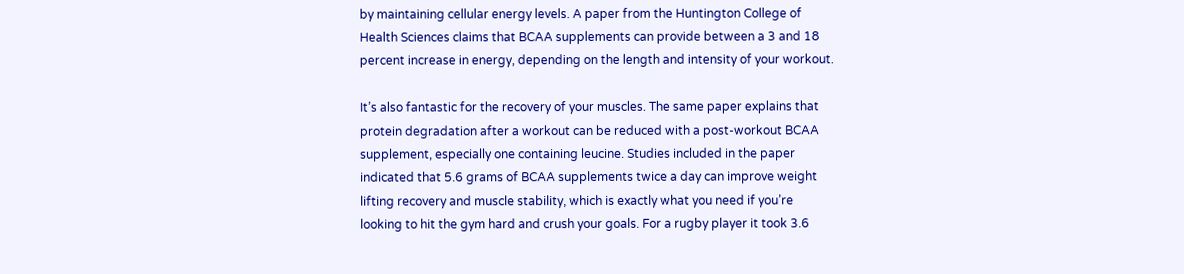by maintaining cellular energy levels. A paper from the Huntington College of Health Sciences claims that BCAA supplements can provide between a 3 and 18 percent increase in energy, depending on the length and intensity of your workout.

It’s also fantastic for the recovery of your muscles. The same paper explains that protein degradation after a workout can be reduced with a post-workout BCAA supplement, especially one containing leucine. Studies included in the paper indicated that 5.6 grams of BCAA supplements twice a day can improve weight lifting recovery and muscle stability, which is exactly what you need if you’re looking to hit the gym hard and crush your goals. For a rugby player it took 3.6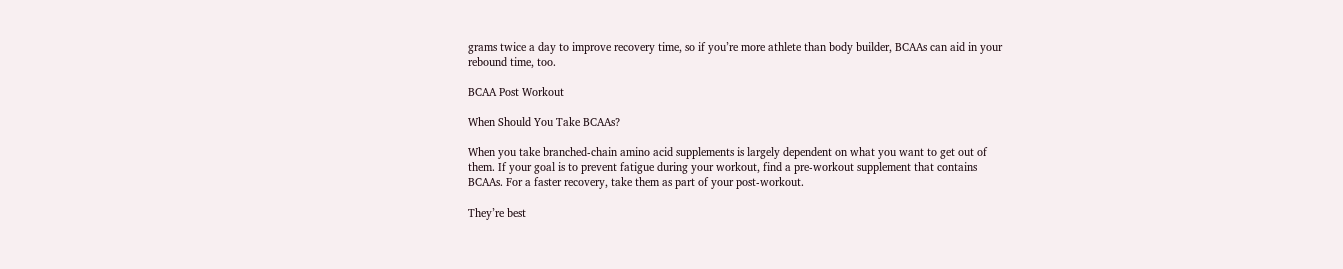grams twice a day to improve recovery time, so if you’re more athlete than body builder, BCAAs can aid in your rebound time, too.

BCAA Post Workout

When Should You Take BCAAs?

When you take branched-chain amino acid supplements is largely dependent on what you want to get out of them. If your goal is to prevent fatigue during your workout, find a pre-workout supplement that contains BCAAs. For a faster recovery, take them as part of your post-workout.

They’re best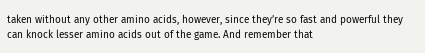taken without any other amino acids, however, since they’re so fast and powerful they can knock lesser amino acids out of the game. And remember that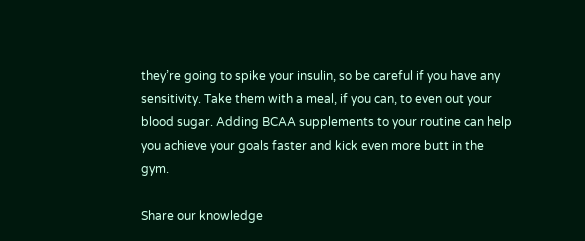they’re going to spike your insulin, so be careful if you have any sensitivity. Take them with a meal, if you can, to even out your blood sugar. Adding BCAA supplements to your routine can help you achieve your goals faster and kick even more butt in the gym.

Share our knowledge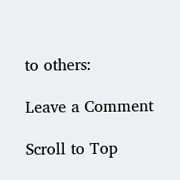to others:

Leave a Comment

Scroll to Top